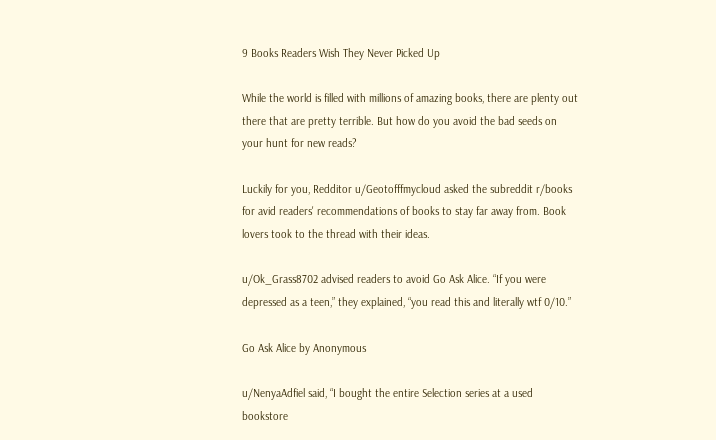9 Books Readers Wish They Never Picked Up

While the world is filled with millions of amazing books, there are plenty out there that are pretty terrible. But how do you avoid the bad seeds on your hunt for new reads?

Luckily for you, Redditor u/Geotofffmycloud asked the subreddit r/books for avid readers' recommendations of books to stay far away from. Book lovers took to the thread with their ideas.

u/Ok_Grass8702 advised readers to avoid Go Ask Alice. “If you were depressed as a teen,” they explained, “you read this and literally wtf 0/10.”

Go Ask Alice by Anonymous

u/NenyaAdfiel said, “I bought the entire Selection series at a used bookstore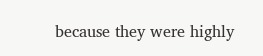because they were highly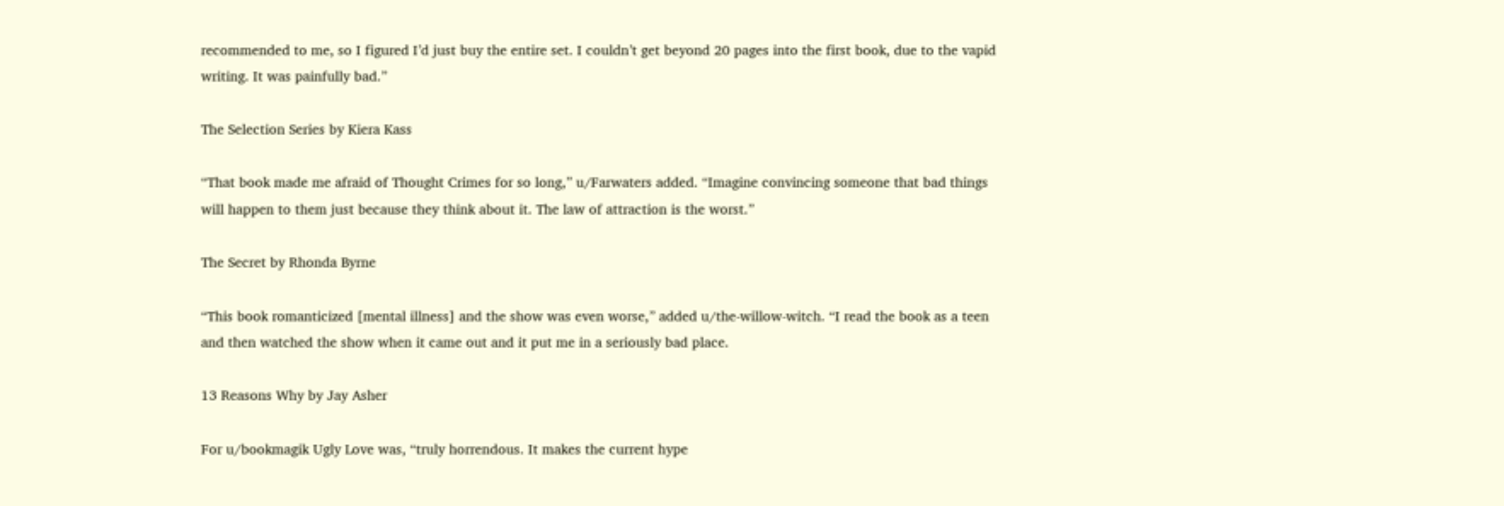recommended to me, so I figured I’d just buy the entire set. I couldn’t get beyond 20 pages into the first book, due to the vapid writing. It was painfully bad.”

The Selection Series by Kiera Kass

“That book made me afraid of Thought Crimes for so long,” u/Farwaters added. “Imagine convincing someone that bad things will happen to them just because they think about it. The law of attraction is the worst.”

The Secret by Rhonda Byrne

“This book romanticized [mental illness] and the show was even worse,” added u/the-willow-witch. “I read the book as a teen and then watched the show when it came out and it put me in a seriously bad place.

13 Reasons Why by Jay Asher

For u/bookmagik Ugly Love was, “truly horrendous. It makes the current hype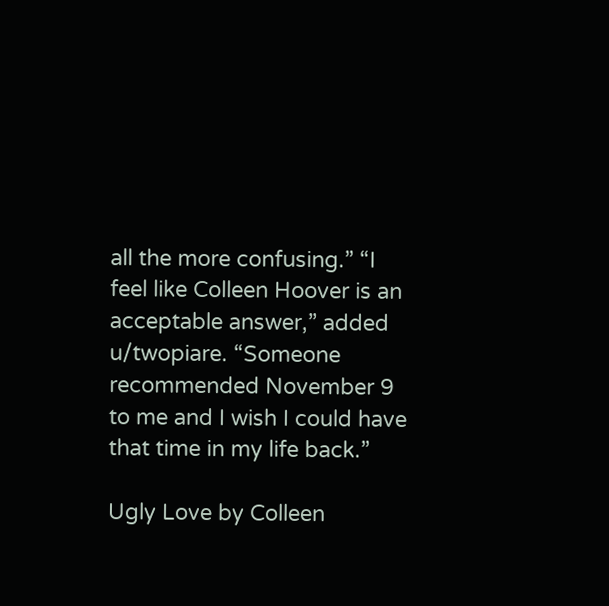all the more confusing.” “I feel like Colleen Hoover is an acceptable answer,” added u/twopiare. “Someone recommended November 9 to me and I wish I could have that time in my life back.”

Ugly Love by Colleen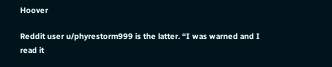Hoover

Reddit user u/phyrestorm999 is the latter. “I was warned and I read it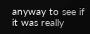anyway to see if it was really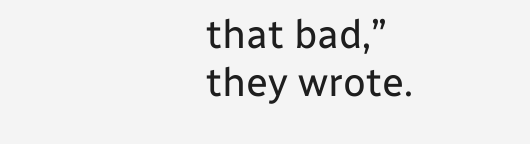that bad,” they wrote.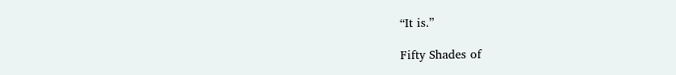“It is.”

Fifty Shades of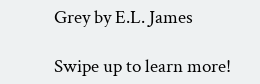Grey by E.L. James

Swipe up to learn more!